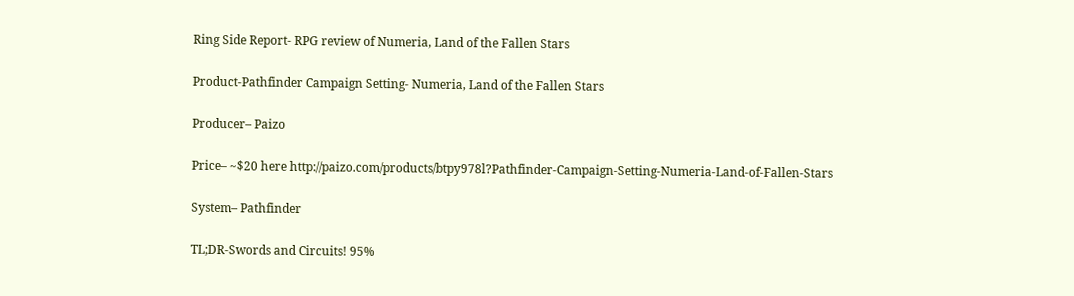Ring Side Report- RPG review of Numeria, Land of the Fallen Stars

Product-Pathfinder Campaign Setting- Numeria, Land of the Fallen Stars

Producer– Paizo

Price– ~$20 here http://paizo.com/products/btpy978l?Pathfinder-Campaign-Setting-Numeria-Land-of-Fallen-Stars

System– Pathfinder

TL;DR-Swords and Circuits! 95%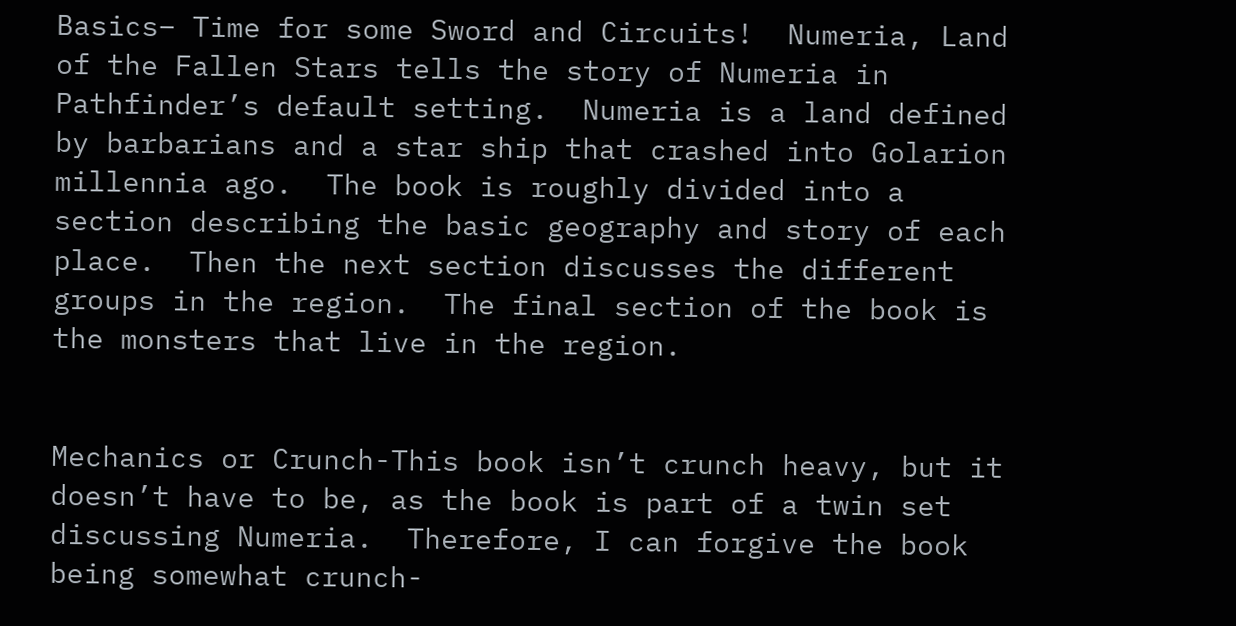Basics– Time for some Sword and Circuits!  Numeria, Land of the Fallen Stars tells the story of Numeria in Pathfinder’s default setting.  Numeria is a land defined by barbarians and a star ship that crashed into Golarion millennia ago.  The book is roughly divided into a section describing the basic geography and story of each place.  Then the next section discusses the different groups in the region.  The final section of the book is the monsters that live in the region.


Mechanics or Crunch-This book isn’t crunch heavy, but it doesn’t have to be, as the book is part of a twin set discussing Numeria.  Therefore, I can forgive the book being somewhat crunch-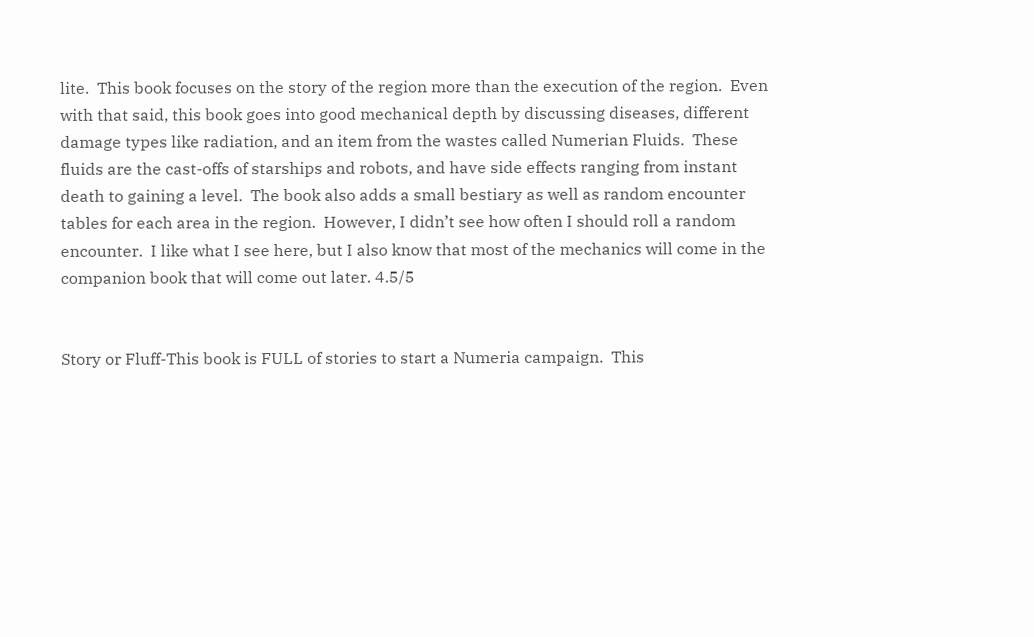lite.  This book focuses on the story of the region more than the execution of the region.  Even with that said, this book goes into good mechanical depth by discussing diseases, different damage types like radiation, and an item from the wastes called Numerian Fluids.  These fluids are the cast-offs of starships and robots, and have side effects ranging from instant death to gaining a level.  The book also adds a small bestiary as well as random encounter tables for each area in the region.  However, I didn’t see how often I should roll a random encounter.  I like what I see here, but I also know that most of the mechanics will come in the companion book that will come out later. 4.5/5


Story or Fluff-This book is FULL of stories to start a Numeria campaign.  This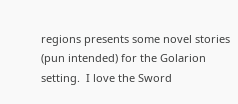regions presents some novel stories (pun intended) for the Golarion setting.  I love the Sword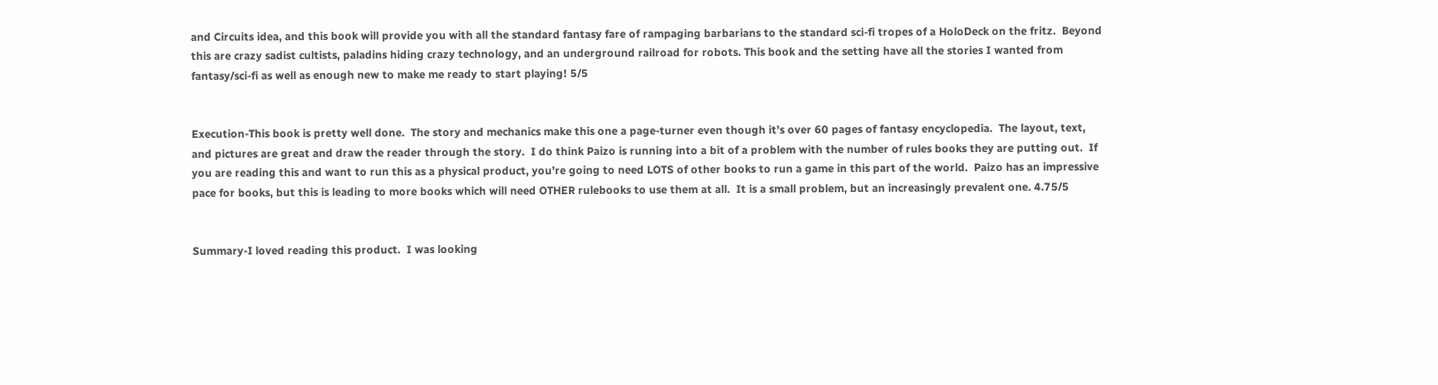and Circuits idea, and this book will provide you with all the standard fantasy fare of rampaging barbarians to the standard sci-fi tropes of a HoloDeck on the fritz.  Beyond this are crazy sadist cultists, paladins hiding crazy technology, and an underground railroad for robots. This book and the setting have all the stories I wanted from fantasy/sci-fi as well as enough new to make me ready to start playing! 5/5


Execution-This book is pretty well done.  The story and mechanics make this one a page-turner even though it’s over 60 pages of fantasy encyclopedia.  The layout, text, and pictures are great and draw the reader through the story.  I do think Paizo is running into a bit of a problem with the number of rules books they are putting out.  If you are reading this and want to run this as a physical product, you’re going to need LOTS of other books to run a game in this part of the world.  Paizo has an impressive pace for books, but this is leading to more books which will need OTHER rulebooks to use them at all.  It is a small problem, but an increasingly prevalent one. 4.75/5


Summary-I loved reading this product.  I was looking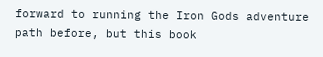forward to running the Iron Gods adventure path before, but this book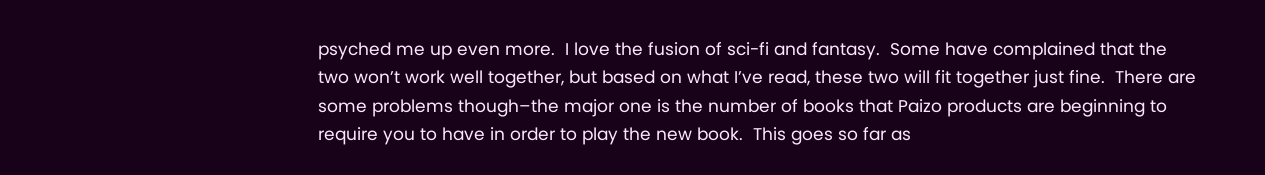psyched me up even more.  I love the fusion of sci-fi and fantasy.  Some have complained that the two won’t work well together, but based on what I’ve read, these two will fit together just fine.  There are some problems though–the major one is the number of books that Paizo products are beginning to require you to have in order to play the new book.  This goes so far as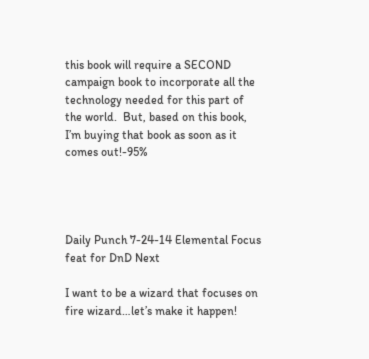this book will require a SECOND campaign book to incorporate all the technology needed for this part of the world.  But, based on this book, I’m buying that book as soon as it comes out!-95%




Daily Punch 7-24-14 Elemental Focus feat for DnD Next

I want to be a wizard that focuses on fire wizard…let’s make it happen!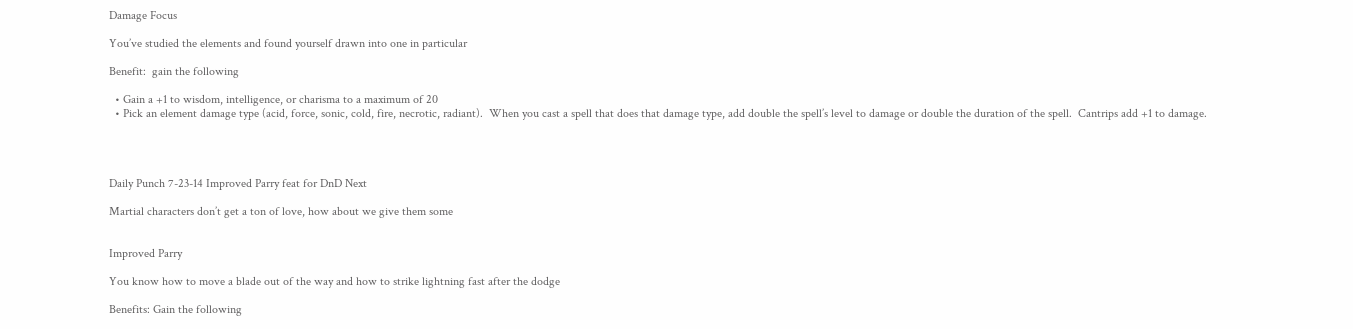Damage Focus

You’ve studied the elements and found yourself drawn into one in particular

Benefit:  gain the following

  • Gain a +1 to wisdom, intelligence, or charisma to a maximum of 20
  • Pick an element damage type (acid, force, sonic, cold, fire, necrotic, radiant).  When you cast a spell that does that damage type, add double the spell’s level to damage or double the duration of the spell.  Cantrips add +1 to damage.




Daily Punch 7-23-14 Improved Parry feat for DnD Next

Martial characters don’t get a ton of love, how about we give them some


Improved Parry

You know how to move a blade out of the way and how to strike lightning fast after the dodge

Benefits: Gain the following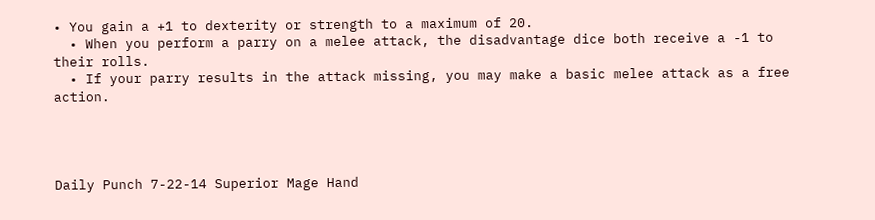• You gain a +1 to dexterity or strength to a maximum of 20.
  • When you perform a parry on a melee attack, the disadvantage dice both receive a -1 to their rolls.
  • If your parry results in the attack missing, you may make a basic melee attack as a free action.




Daily Punch 7-22-14 Superior Mage Hand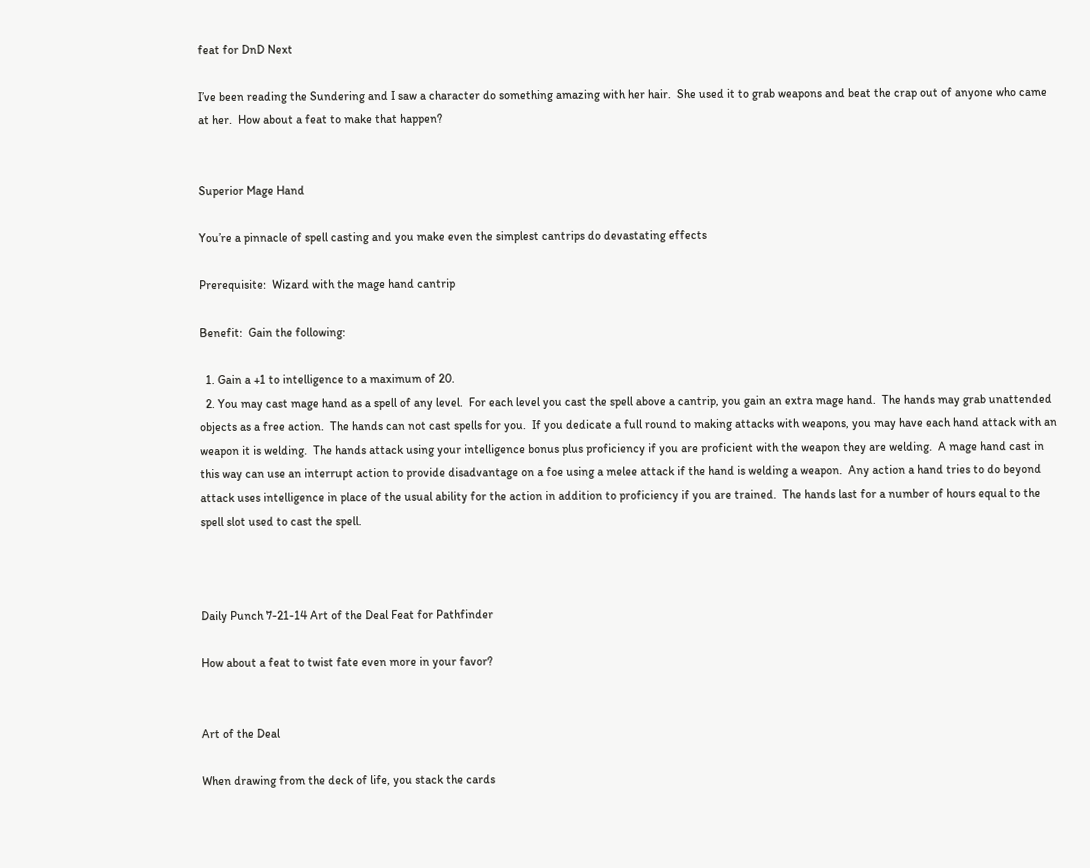feat for DnD Next

I’ve been reading the Sundering and I saw a character do something amazing with her hair.  She used it to grab weapons and beat the crap out of anyone who came at her.  How about a feat to make that happen?


Superior Mage Hand

You’re a pinnacle of spell casting and you make even the simplest cantrips do devastating effects

Prerequisite:  Wizard with the mage hand cantrip

Benefit:  Gain the following:

  1. Gain a +1 to intelligence to a maximum of 20.
  2. You may cast mage hand as a spell of any level.  For each level you cast the spell above a cantrip, you gain an extra mage hand.  The hands may grab unattended objects as a free action.  The hands can not cast spells for you.  If you dedicate a full round to making attacks with weapons, you may have each hand attack with an weapon it is welding.  The hands attack using your intelligence bonus plus proficiency if you are proficient with the weapon they are welding.  A mage hand cast in this way can use an interrupt action to provide disadvantage on a foe using a melee attack if the hand is welding a weapon.  Any action a hand tries to do beyond attack uses intelligence in place of the usual ability for the action in addition to proficiency if you are trained.  The hands last for a number of hours equal to the spell slot used to cast the spell.



Daily Punch 7-21-14 Art of the Deal Feat for Pathfinder

How about a feat to twist fate even more in your favor?


Art of the Deal

When drawing from the deck of life, you stack the cards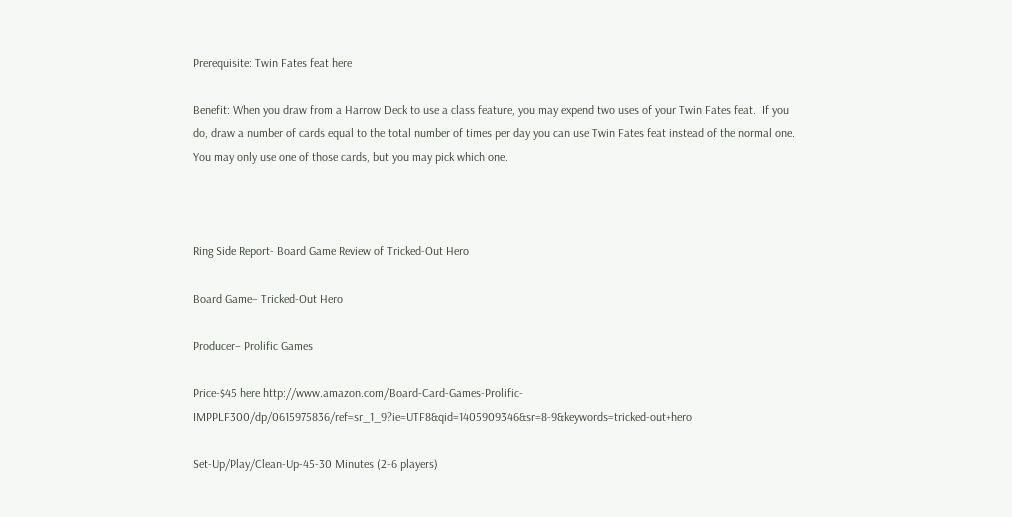Prerequisite: Twin Fates feat here

Benefit: When you draw from a Harrow Deck to use a class feature, you may expend two uses of your Twin Fates feat.  If you do, draw a number of cards equal to the total number of times per day you can use Twin Fates feat instead of the normal one.  You may only use one of those cards, but you may pick which one.



Ring Side Report- Board Game Review of Tricked-Out Hero

Board Game– Tricked-Out Hero

Producer– Prolific Games

Price-$45 here http://www.amazon.com/Board-Card-Games-Prolific-IMPPLF300/dp/0615975836/ref=sr_1_9?ie=UTF8&qid=1405909346&sr=8-9&keywords=tricked-out+hero

Set-Up/Play/Clean-Up-45-30 Minutes (2-6 players)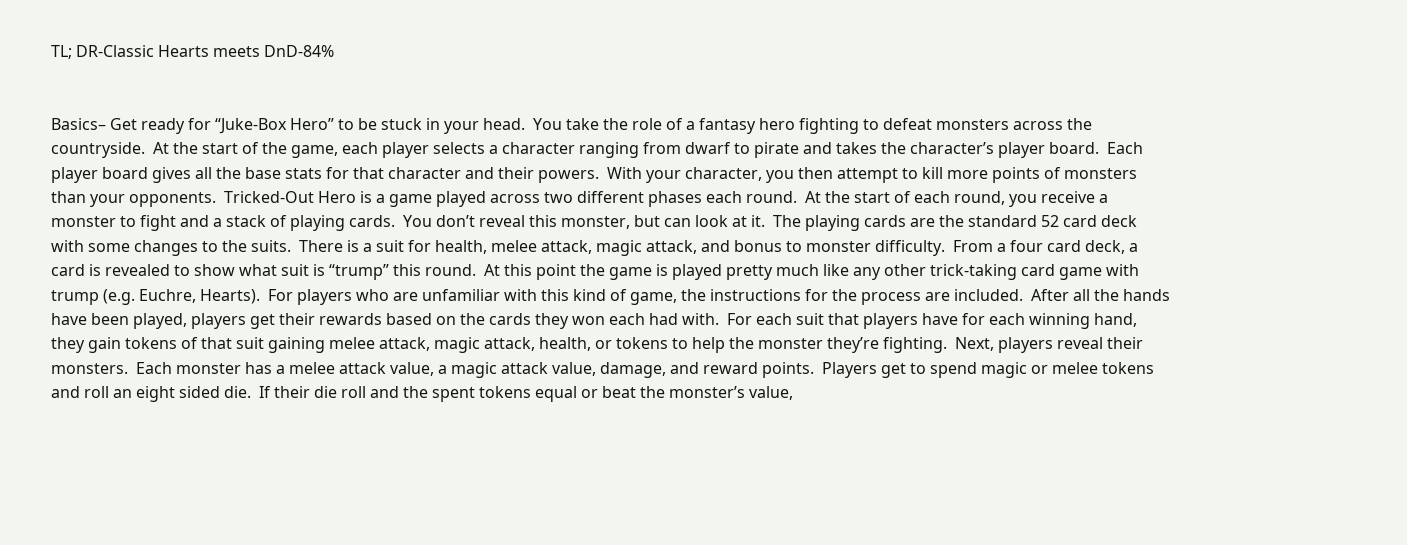TL; DR-Classic Hearts meets DnD-84%


Basics– Get ready for “Juke-Box Hero” to be stuck in your head.  You take the role of a fantasy hero fighting to defeat monsters across the countryside.  At the start of the game, each player selects a character ranging from dwarf to pirate and takes the character’s player board.  Each player board gives all the base stats for that character and their powers.  With your character, you then attempt to kill more points of monsters than your opponents.  Tricked-Out Hero is a game played across two different phases each round.  At the start of each round, you receive a monster to fight and a stack of playing cards.  You don’t reveal this monster, but can look at it.  The playing cards are the standard 52 card deck with some changes to the suits.  There is a suit for health, melee attack, magic attack, and bonus to monster difficulty.  From a four card deck, a card is revealed to show what suit is “trump” this round.  At this point the game is played pretty much like any other trick-taking card game with trump (e.g. Euchre, Hearts).  For players who are unfamiliar with this kind of game, the instructions for the process are included.  After all the hands have been played, players get their rewards based on the cards they won each had with.  For each suit that players have for each winning hand, they gain tokens of that suit gaining melee attack, magic attack, health, or tokens to help the monster they’re fighting.  Next, players reveal their monsters.  Each monster has a melee attack value, a magic attack value, damage, and reward points.  Players get to spend magic or melee tokens and roll an eight sided die.  If their die roll and the spent tokens equal or beat the monster’s value,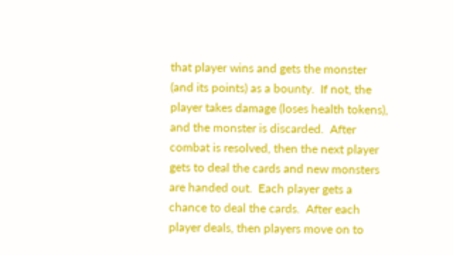that player wins and gets the monster (and its points) as a bounty.  If not, the player takes damage (loses health tokens), and the monster is discarded.  After combat is resolved, then the next player gets to deal the cards and new monsters are handed out.  Each player gets a chance to deal the cards.  After each player deals, then players move on to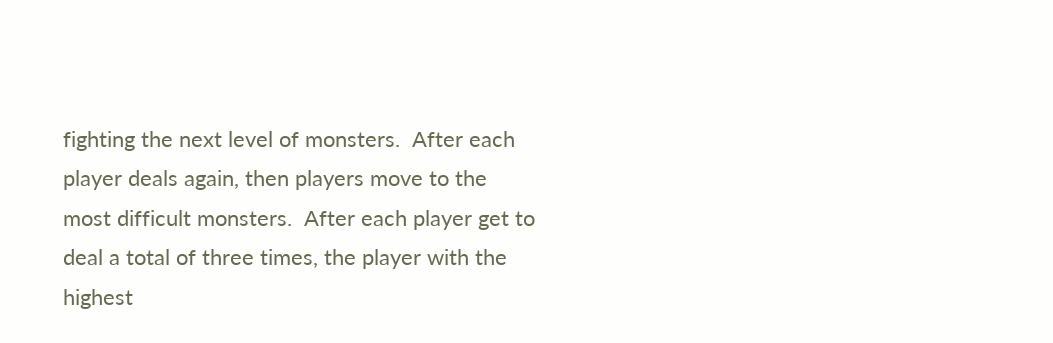fighting the next level of monsters.  After each player deals again, then players move to the most difficult monsters.  After each player get to deal a total of three times, the player with the highest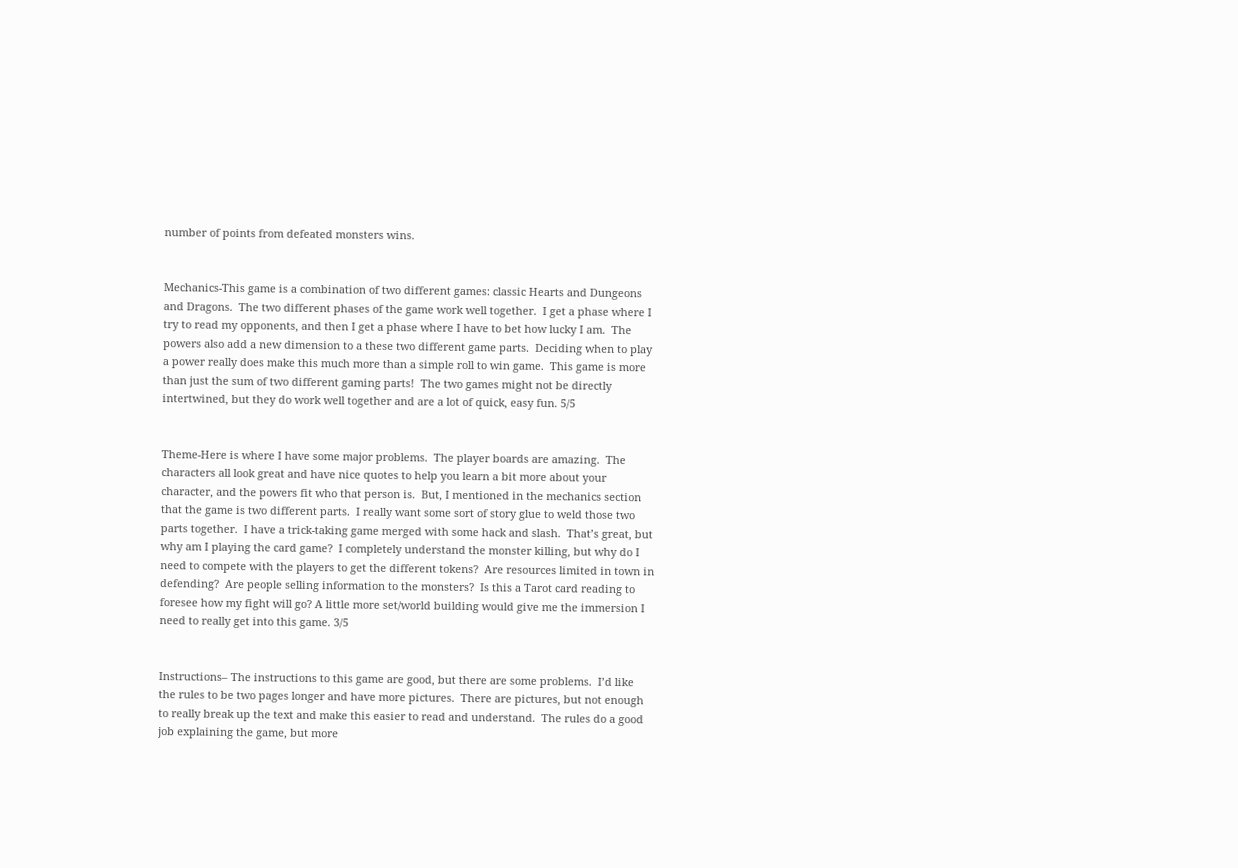number of points from defeated monsters wins.


Mechanics-This game is a combination of two different games: classic Hearts and Dungeons and Dragons.  The two different phases of the game work well together.  I get a phase where I try to read my opponents, and then I get a phase where I have to bet how lucky I am.  The powers also add a new dimension to a these two different game parts.  Deciding when to play a power really does make this much more than a simple roll to win game.  This game is more than just the sum of two different gaming parts!  The two games might not be directly intertwined, but they do work well together and are a lot of quick, easy fun. 5/5


Theme-Here is where I have some major problems.  The player boards are amazing.  The characters all look great and have nice quotes to help you learn a bit more about your character, and the powers fit who that person is.  But, I mentioned in the mechanics section that the game is two different parts.  I really want some sort of story glue to weld those two parts together.  I have a trick-taking game merged with some hack and slash.  That’s great, but why am I playing the card game?  I completely understand the monster killing, but why do I need to compete with the players to get the different tokens?  Are resources limited in town in defending?  Are people selling information to the monsters?  Is this a Tarot card reading to foresee how my fight will go? A little more set/world building would give me the immersion I need to really get into this game. 3/5


Instructions– The instructions to this game are good, but there are some problems.  I’d like the rules to be two pages longer and have more pictures.  There are pictures, but not enough to really break up the text and make this easier to read and understand.  The rules do a good job explaining the game, but more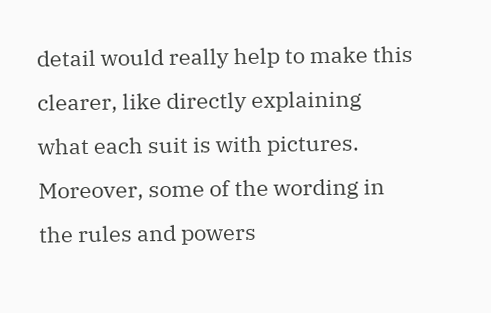detail would really help to make this clearer, like directly explaining what each suit is with pictures.  Moreover, some of the wording in the rules and powers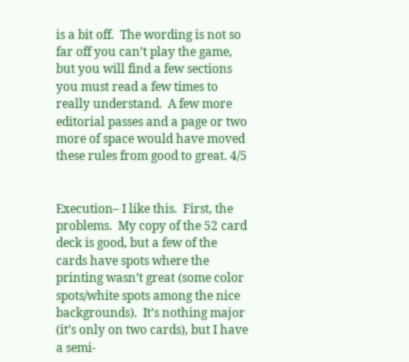is a bit off.  The wording is not so far off you can’t play the game, but you will find a few sections you must read a few times to really understand.  A few more editorial passes and a page or two more of space would have moved these rules from good to great. 4/5


Execution– I like this.  First, the problems.  My copy of the 52 card deck is good, but a few of the cards have spots where the printing wasn’t great (some color spots/white spots among the nice backgrounds).  It’s nothing major (it’s only on two cards), but I have a semi-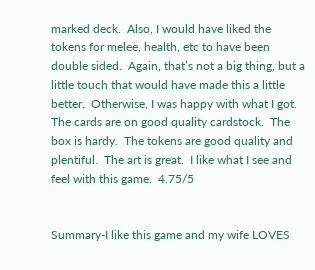marked deck.  Also, I would have liked the tokens for melee, health, etc to have been double sided.  Again, that’s not a big thing, but a little touch that would have made this a little better.  Otherwise, I was happy with what I got.  The cards are on good quality cardstock.  The box is hardy.  The tokens are good quality and plentiful.  The art is great.  I like what I see and feel with this game.  4.75/5


Summary-I like this game and my wife LOVES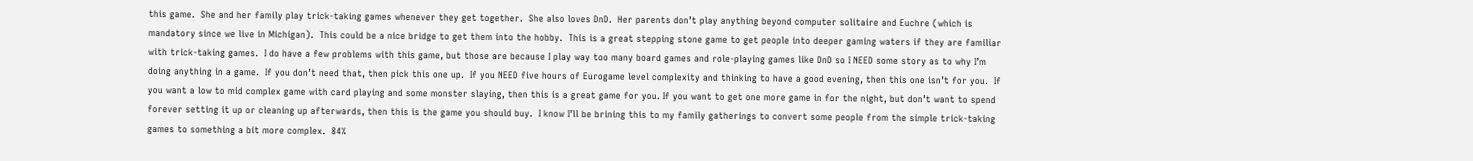this game.  She and her family play trick-taking games whenever they get together.  She also loves DnD.  Her parents don’t play anything beyond computer solitaire and Euchre (which is mandatory since we live in Michigan).  This could be a nice bridge to get them into the hobby.  This is a great stepping stone game to get people into deeper gaming waters if they are familiar with trick-taking games.  I do have a few problems with this game, but those are because I play way too many board games and role-playing games like DnD so I NEED some story as to why I’m doing anything in a game.  If you don’t need that, then pick this one up.  If you NEED five hours of Eurogame level complexity and thinking to have a good evening, then this one isn’t for you.  If you want a low to mid complex game with card playing and some monster slaying, then this is a great game for you. If you want to get one more game in for the night, but don’t want to spend forever setting it up or cleaning up afterwards, then this is the game you should buy.  I know I’ll be brining this to my family gatherings to convert some people from the simple trick-taking games to something a bit more complex.  84%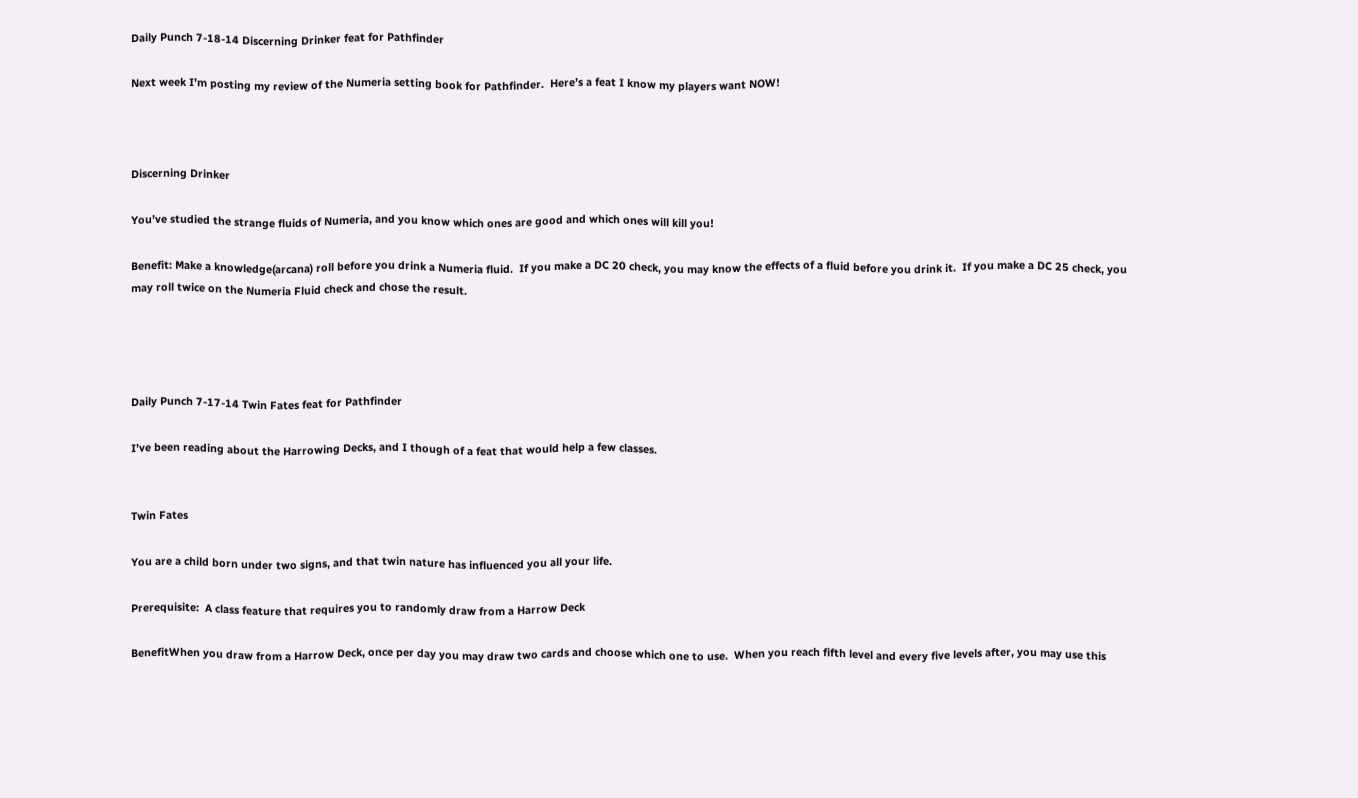Daily Punch 7-18-14 Discerning Drinker feat for Pathfinder

Next week I’m posting my review of the Numeria setting book for Pathfinder.  Here’s a feat I know my players want NOW!



Discerning Drinker

You’ve studied the strange fluids of Numeria, and you know which ones are good and which ones will kill you!

Benefit: Make a knowledge(arcana) roll before you drink a Numeria fluid.  If you make a DC 20 check, you may know the effects of a fluid before you drink it.  If you make a DC 25 check, you may roll twice on the Numeria Fluid check and chose the result.




Daily Punch 7-17-14 Twin Fates feat for Pathfinder

I’ve been reading about the Harrowing Decks, and I though of a feat that would help a few classes.


Twin Fates

You are a child born under two signs, and that twin nature has influenced you all your life.

Prerequisite:  A class feature that requires you to randomly draw from a Harrow Deck

BenefitWhen you draw from a Harrow Deck, once per day you may draw two cards and choose which one to use.  When you reach fifth level and every five levels after, you may use this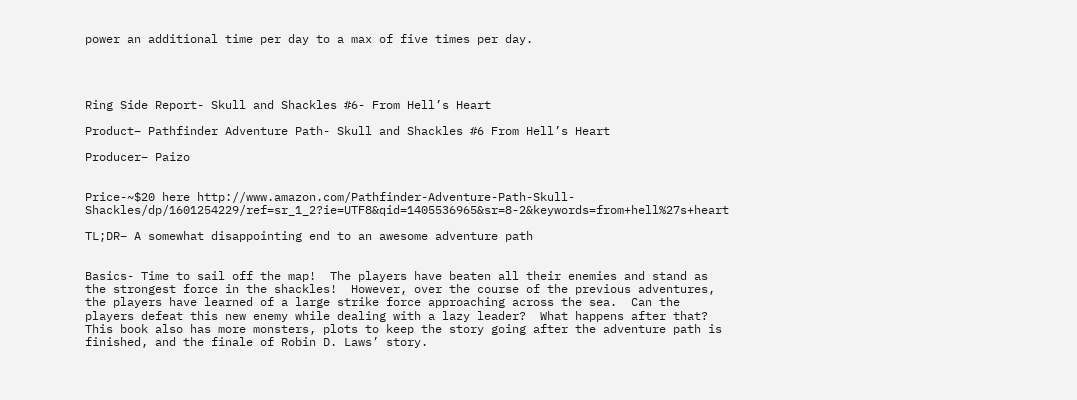power an additional time per day to a max of five times per day.




Ring Side Report- Skull and Shackles #6- From Hell’s Heart

Product– Pathfinder Adventure Path- Skull and Shackles #6 From Hell’s Heart

Producer– Paizo


Price-~$20 here http://www.amazon.com/Pathfinder-Adventure-Path-Skull-Shackles/dp/1601254229/ref=sr_1_2?ie=UTF8&qid=1405536965&sr=8-2&keywords=from+hell%27s+heart

TL;DR– A somewhat disappointing end to an awesome adventure path


Basics- Time to sail off the map!  The players have beaten all their enemies and stand as the strongest force in the shackles!  However, over the course of the previous adventures, the players have learned of a large strike force approaching across the sea.  Can the players defeat this new enemy while dealing with a lazy leader?  What happens after that?  This book also has more monsters, plots to keep the story going after the adventure path is finished, and the finale of Robin D. Laws’ story.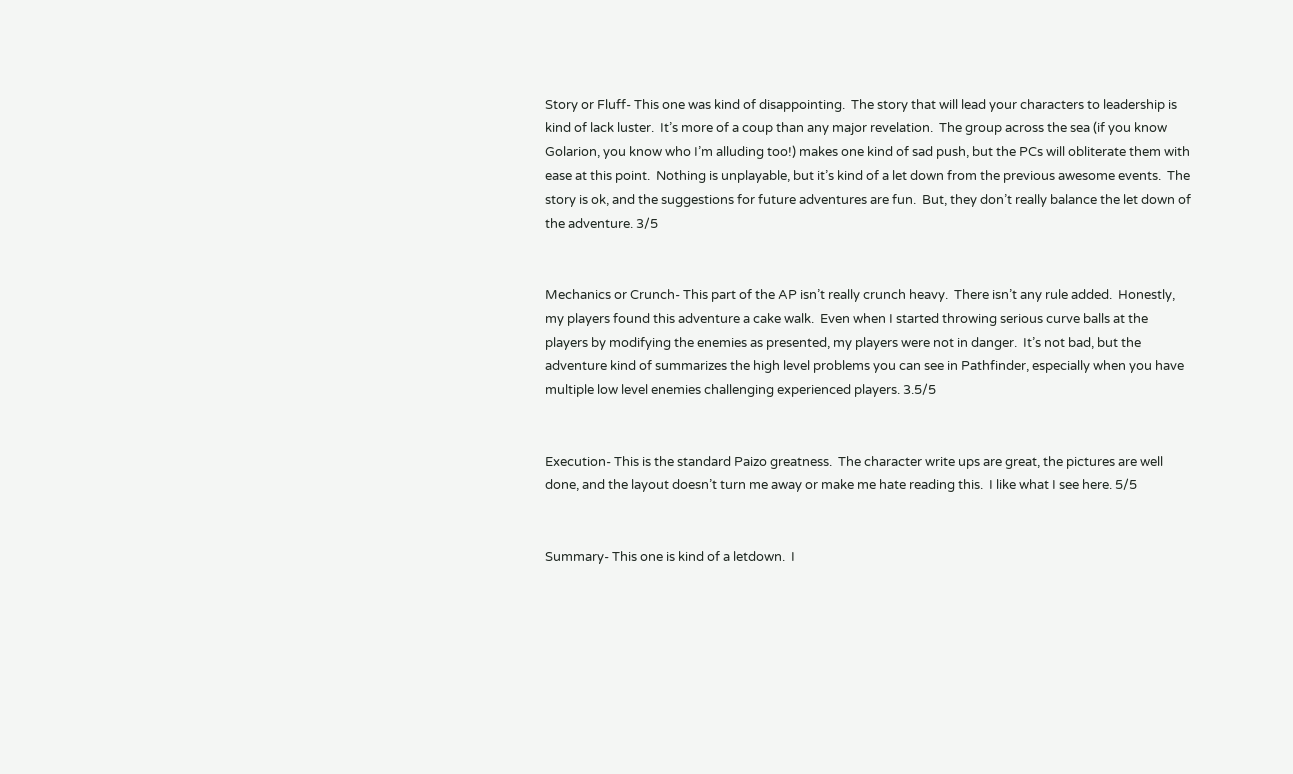Story or Fluff- This one was kind of disappointing.  The story that will lead your characters to leadership is kind of lack luster.  It’s more of a coup than any major revelation.  The group across the sea (if you know Golarion, you know who I’m alluding too!) makes one kind of sad push, but the PCs will obliterate them with ease at this point.  Nothing is unplayable, but it’s kind of a let down from the previous awesome events.  The story is ok, and the suggestions for future adventures are fun.  But, they don’t really balance the let down of the adventure. 3/5


Mechanics or Crunch- This part of the AP isn’t really crunch heavy.  There isn’t any rule added.  Honestly, my players found this adventure a cake walk.  Even when I started throwing serious curve balls at the players by modifying the enemies as presented, my players were not in danger.  It’s not bad, but the adventure kind of summarizes the high level problems you can see in Pathfinder, especially when you have multiple low level enemies challenging experienced players. 3.5/5


Execution- This is the standard Paizo greatness.  The character write ups are great, the pictures are well done, and the layout doesn’t turn me away or make me hate reading this.  I like what I see here. 5/5


Summary- This one is kind of a letdown.  I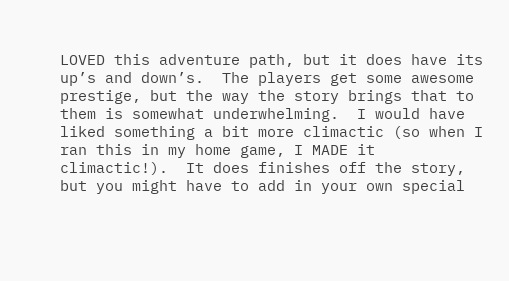LOVED this adventure path, but it does have its up’s and down’s.  The players get some awesome prestige, but the way the story brings that to them is somewhat underwhelming.  I would have liked something a bit more climactic (so when I ran this in my home game, I MADE it climactic!).  It does finishes off the story, but you might have to add in your own special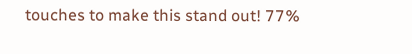touches to make this stand out! 77%